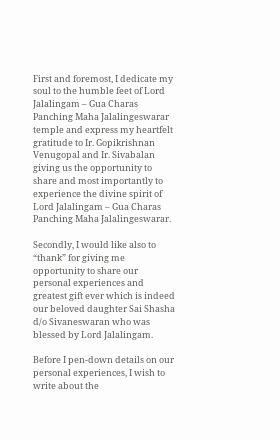First and foremost, I dedicate my soul to the humble feet of Lord Jalalingam – Gua Charas Panching Maha Jalalingeswarar temple and express my heartfelt gratitude to Ir. Gopikrishnan Venugopal and Ir. Sivabalan giving us the opportunity to share and most importantly to experience the divine spirit of Lord Jalalingam – Gua Charas Panching Maha Jalalingeswarar.

Secondly, I would like also to “thank” for giving me opportunity to share our personal experiences and greatest gift ever which is indeed our beloved daughter Sai Shasha d/o Sivaneswaran who was blessed by Lord Jalalingam.

Before I pen-down details on our personal experiences, I wish to write about the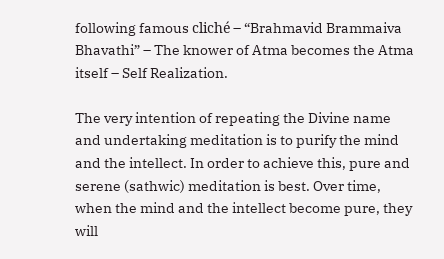following famous cliché – “Brahmavid Brammaiva Bhavathi” – The knower of Atma becomes the Atma itself – Self Realization.

The very intention of repeating the Divine name and undertaking meditation is to purify the mind and the intellect. In order to achieve this, pure and serene (sathwic) meditation is best. Over time, when the mind and the intellect become pure, they will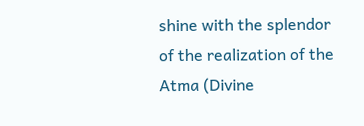shine with the splendor of the realization of the Atma (Divine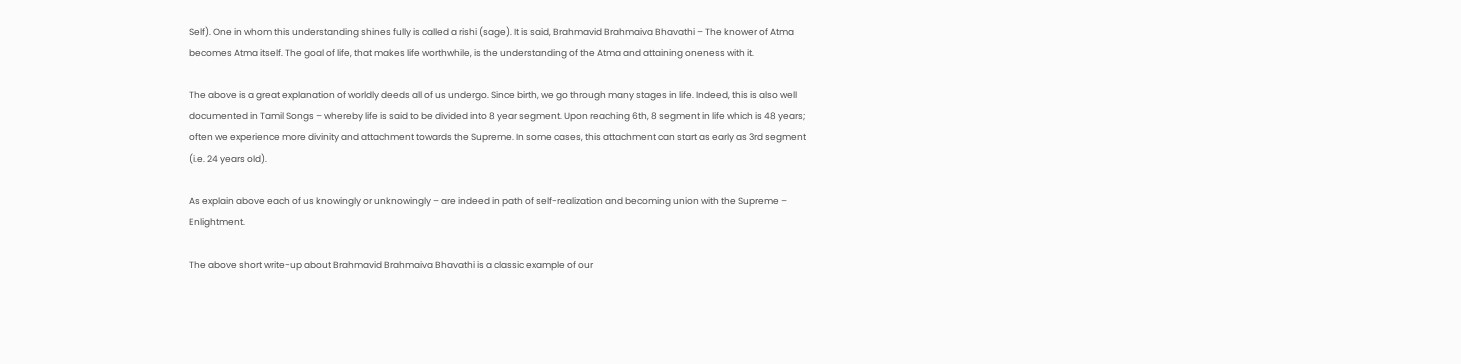Self). One in whom this understanding shines fully is called a rishi (sage). It is said, Brahmavid Brahmaiva Bhavathi – The knower of Atma becomes Atma itself. The goal of life, that makes life worthwhile, is the understanding of the Atma and attaining oneness with it.

The above is a great explanation of worldly deeds all of us undergo. Since birth, we go through many stages in life. Indeed, this is also well documented in Tamil Songs – whereby life is said to be divided into 8 year segment. Upon reaching 6th, 8 segment in life which is 48 years; often we experience more divinity and attachment towards the Supreme. In some cases, this attachment can start as early as 3rd segment (i.e. 24 years old).

As explain above each of us knowingly or unknowingly – are indeed in path of self-realization and becoming union with the Supreme – Enlightment.

The above short write-up about Brahmavid Brahmaiva Bhavathi is a classic example of our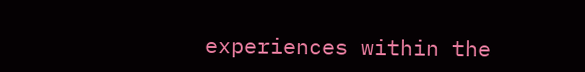experiences within the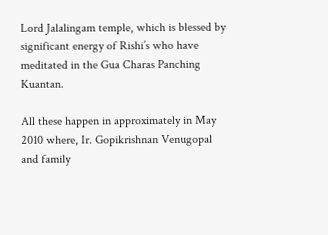Lord Jalalingam temple, which is blessed by significant energy of Rishi’s who have meditated in the Gua Charas Panching Kuantan.

All these happen in approximately in May 2010 where, Ir. Gopikrishnan Venugopal and family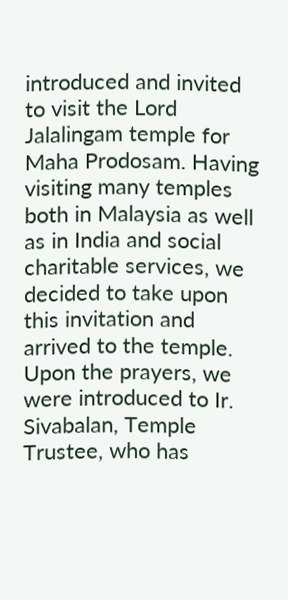introduced and invited to visit the Lord Jalalingam temple for Maha Prodosam. Having visiting many temples both in Malaysia as well as in India and social charitable services, we decided to take upon this invitation and arrived to the temple. Upon the prayers, we were introduced to Ir. Sivabalan, Temple Trustee, who has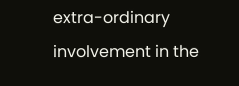extra-ordinary involvement in the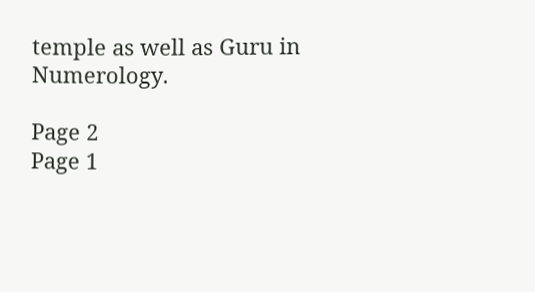temple as well as Guru in Numerology.

Page 2
Page 1